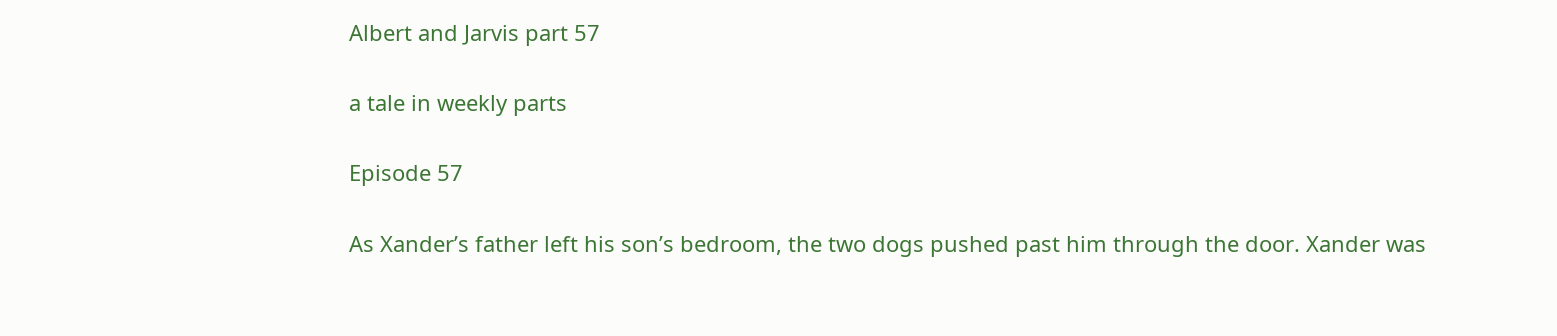Albert and Jarvis part 57

a tale in weekly parts

Episode 57

As Xander’s father left his son’s bedroom, the two dogs pushed past him through the door. Xander was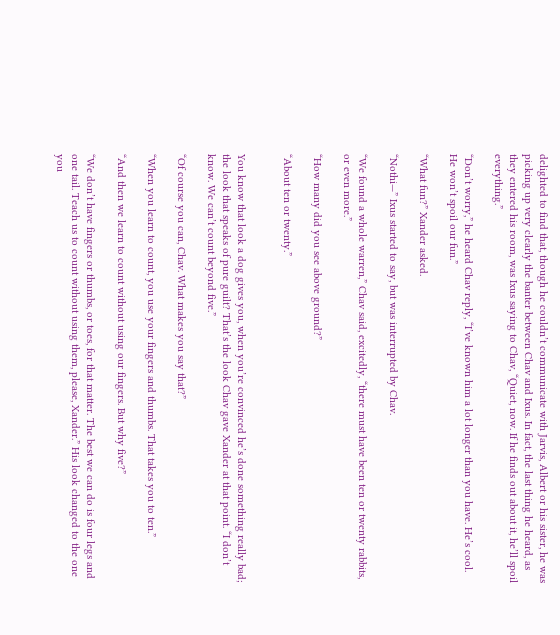delighted to find that, though he couldn’t communicate with Jarvis, Albert or his sister, he was picking up very clearly the banter between Chav and Ixus. In fact, the last thing he heard, as they entered his room, was Ixus saying to Chav, “Quiet, now. If he finds out about it, he’ll spoil everything.”

“Don’t worry,” he heard Chav reply, “I’ve known him a lot longer than you have. He’s cool. He won’t spoil our fun.”

“What fun?” Xander asked.

“Nothi—” Ixus started to say, but was interrupted by Chav.

“We found a whole warren,” Chav said, excitedly, “there must have been ten or twenty rabbits, or even more.”

“How many did you see above ground?”

“About ten or twenty.”


You know that look a dog gives you, when you’re convinced he’s done something really bad; the look that speaks of pure guilt? That’s the look Chav gave Xander at that point. “I don’t know. We can’t count beyond five.”

“Of course you can, Chav. What makes you say that?”

“When you learn to count, you use your fingers and thumbs. That takes you to ten.”

“And then we learn to count without using our fingers. But why five?”

“We don’t have fingers or thumbs, or toes, for that matter. The best we can do is four legs and one tail. Teach us to count without using them, please, Xander.” His look changed to the one you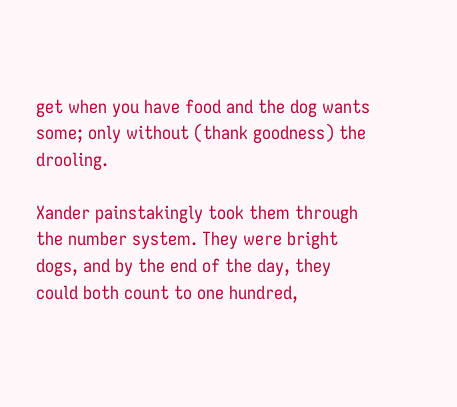get when you have food and the dog wants some; only without (thank goodness) the drooling.

Xander painstakingly took them through the number system. They were bright dogs, and by the end of the day, they could both count to one hundred,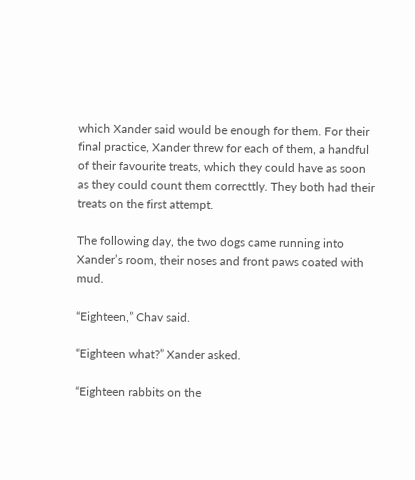which Xander said would be enough for them. For their final practice, Xander threw for each of them, a handful of their favourite treats, which they could have as soon as they could count them correcttly. They both had their treats on the first attempt.

The following day, the two dogs came running into Xander’s room, their noses and front paws coated with mud.

“Eighteen,” Chav said.

“Eighteen what?” Xander asked.

“Eighteen rabbits on the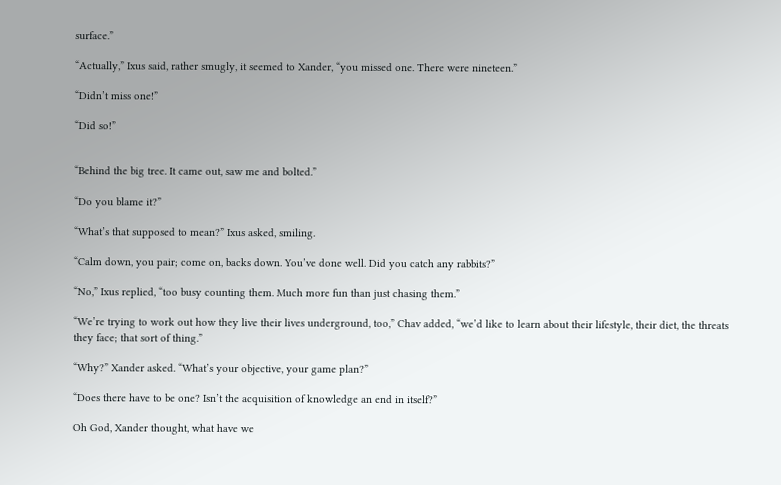surface.”

“Actually,” Ixus said, rather smugly, it seemed to Xander, “you missed one. There were nineteen.”

“Didn’t miss one!”

“Did so!”


“Behind the big tree. It came out, saw me and bolted.”

“Do you blame it?”

“What’s that supposed to mean?” Ixus asked, smiling.

“Calm down, you pair; come on, backs down. You’ve done well. Did you catch any rabbits?”

“No,” Ixus replied, “too busy counting them. Much more fun than just chasing them.”

“We’re trying to work out how they live their lives underground, too,” Chav added, “we’d like to learn about their lifestyle, their diet, the threats they face; that sort of thing.”

“Why?” Xander asked. “What’s your objective, your game plan?”

“Does there have to be one? Isn’t the acquisition of knowledge an end in itself?”

Oh God, Xander thought, what have we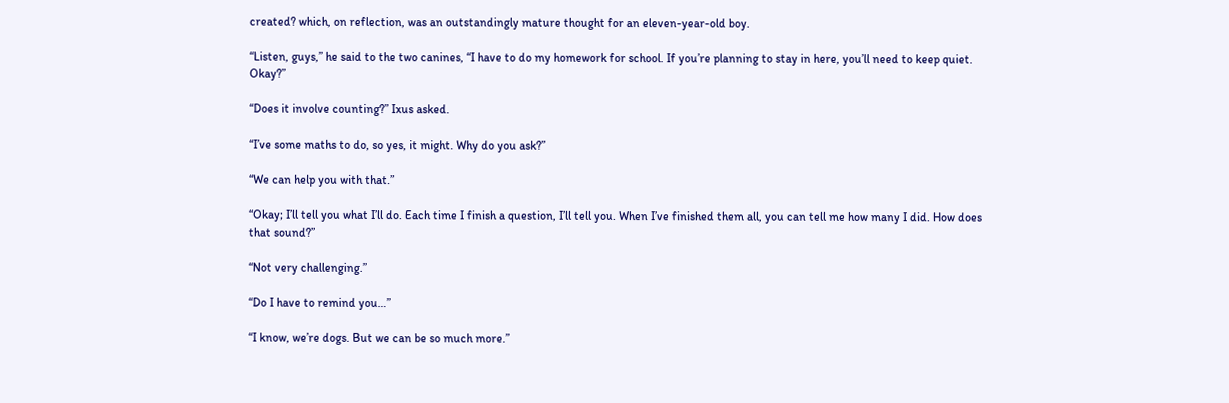created? which, on reflection, was an outstandingly mature thought for an eleven-year-old boy.

“Listen, guys,” he said to the two canines, “I have to do my homework for school. If you’re planning to stay in here, you’ll need to keep quiet. Okay?”

“Does it involve counting?” Ixus asked.

“I’ve some maths to do, so yes, it might. Why do you ask?”

“We can help you with that.”

“Okay; I’ll tell you what I’ll do. Each time I finish a question, I’ll tell you. When I’ve finished them all, you can tell me how many I did. How does that sound?”

“Not very challenging.”

“Do I have to remind you…”

“I know, we’re dogs. But we can be so much more.”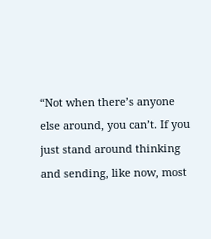“Not when there’s anyone else around, you can’t. If you just stand around thinking and sending, like now, most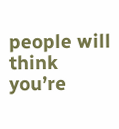people will think you’re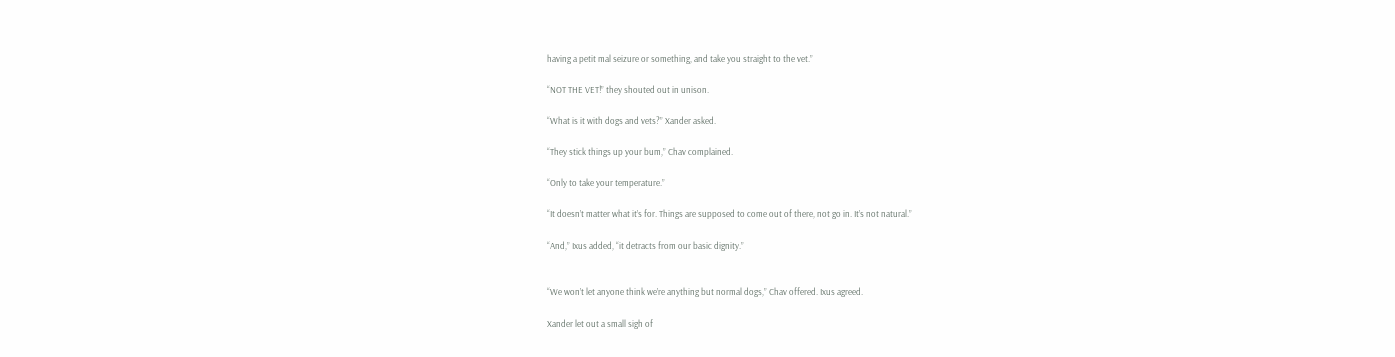having a petit mal seizure or something, and take you straight to the vet.”

“NOT THE VET!” they shouted out in unison.

“What is it with dogs and vets?” Xander asked.

“They stick things up your bum,” Chav complained.

“Only to take your temperature.”

“It doesn’t matter what it’s for. Things are supposed to come out of there, not go in. It’s not natural.”

“And,” Ixus added, “it detracts from our basic dignity.”


“We won’t let anyone think we’re anything but normal dogs,” Chav offered. Ixus agreed.

Xander let out a small sigh of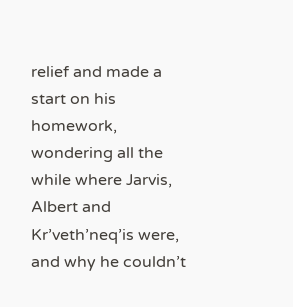relief and made a start on his homework, wondering all the while where Jarvis, Albert and Kr’veth’neq’is were, and why he couldn’t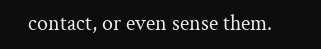contact, or even sense them.